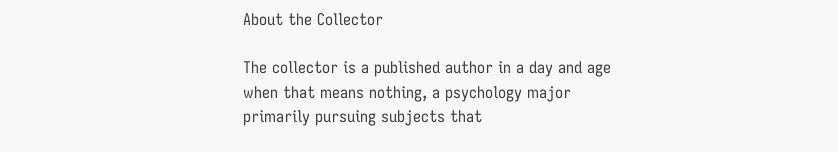About the Collector

The collector is a published author in a day and age when that means nothing, a psychology major primarily pursuing subjects that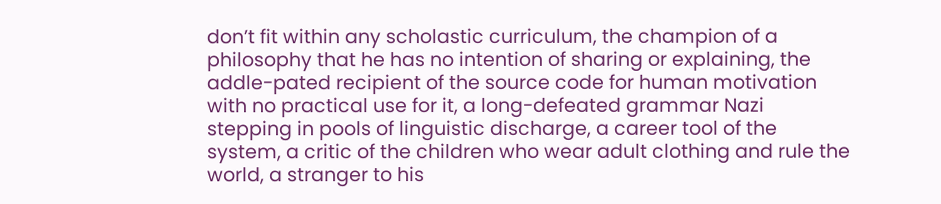don’t fit within any scholastic curriculum, the champion of a philosophy that he has no intention of sharing or explaining, the addle-pated recipient of the source code for human motivation with no practical use for it, a long-defeated grammar Nazi stepping in pools of linguistic discharge, a career tool of the system, a critic of the children who wear adult clothing and rule the world, a stranger to his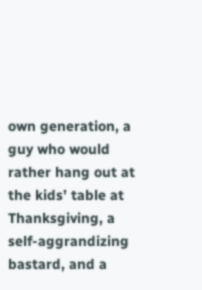own generation, a guy who would rather hang out at the kids’ table at Thanksgiving, a self-aggrandizing bastard, and a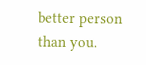better person than you.